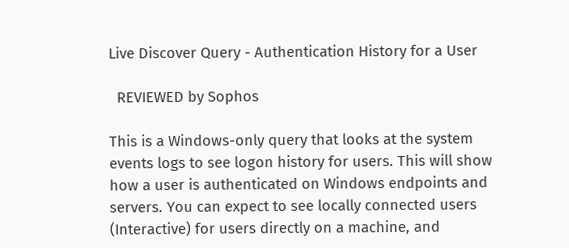Live Discover Query - Authentication History for a User

  REVIEWED by Sophos

This is a Windows-only query that looks at the system events logs to see logon history for users. This will show how a user is authenticated on Windows endpoints and servers. You can expect to see locally connected users (Interactive) for users directly on a machine, and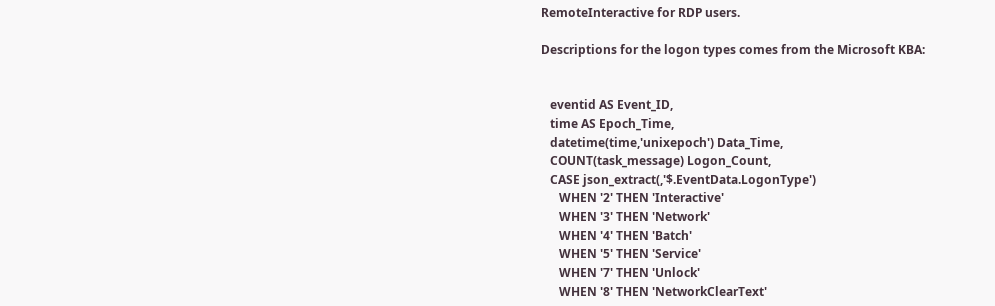RemoteInteractive for RDP users.

Descriptions for the logon types comes from the Microsoft KBA:


   eventid AS Event_ID,
   time AS Epoch_Time,
   datetime(time,'unixepoch') Data_Time,
   COUNT(task_message) Logon_Count,
   CASE json_extract(,'$.EventData.LogonType')
      WHEN '2' THEN 'Interactive'
      WHEN '3' THEN 'Network'
      WHEN '4' THEN 'Batch'
      WHEN '5' THEN 'Service'
      WHEN '7' THEN 'Unlock'
      WHEN '8' THEN 'NetworkClearText'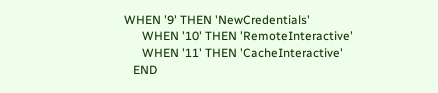WHEN '9' THEN 'NewCredentials'
      WHEN '10' THEN 'RemoteInteractive'
      WHEN '11' THEN 'CacheInteractive'
   END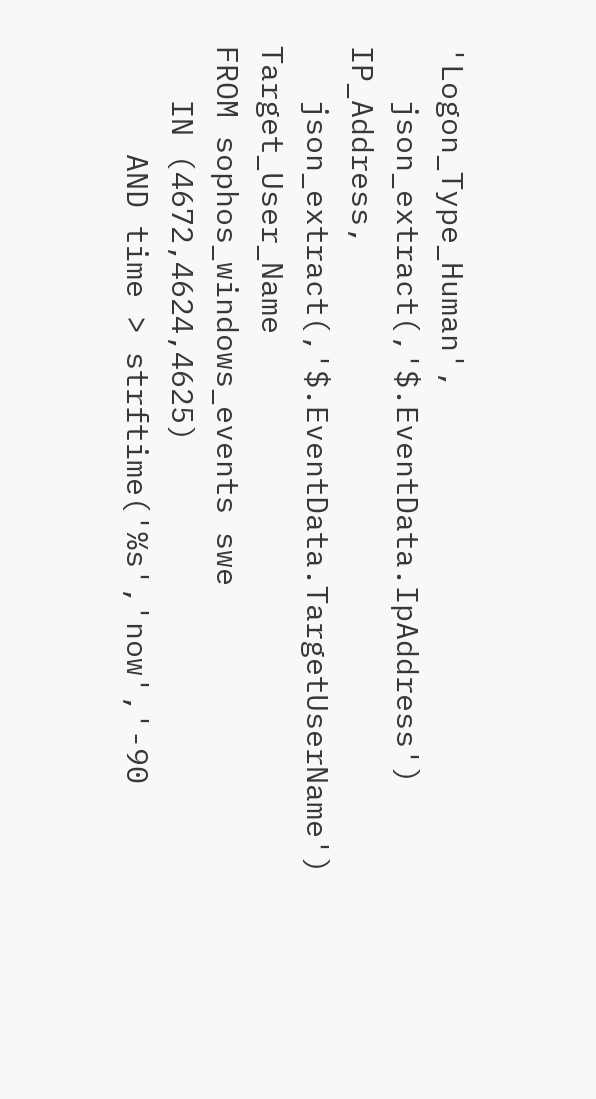'Logon_Type_Human',
   json_extract(,'$.EventData.IpAddress') IP_Address,
   json_extract(,'$.EventData.TargetUserName') Target_User_Name
FROM sophos_windows_events swe
   IN (4672,4624,4625)
      AND time > strftime('%s','now','-90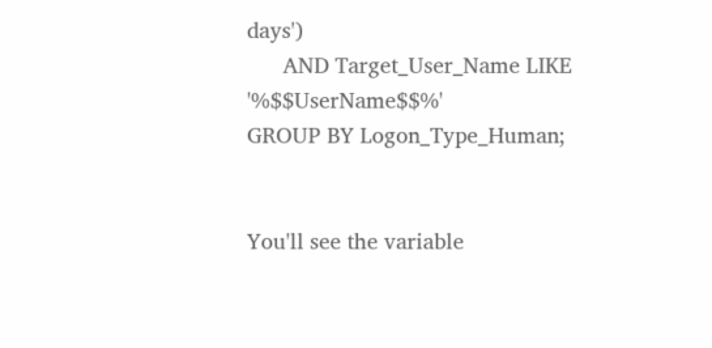days')
      AND Target_User_Name LIKE '%$$UserName$$%'
GROUP BY Logon_Type_Human;


You'll see the variable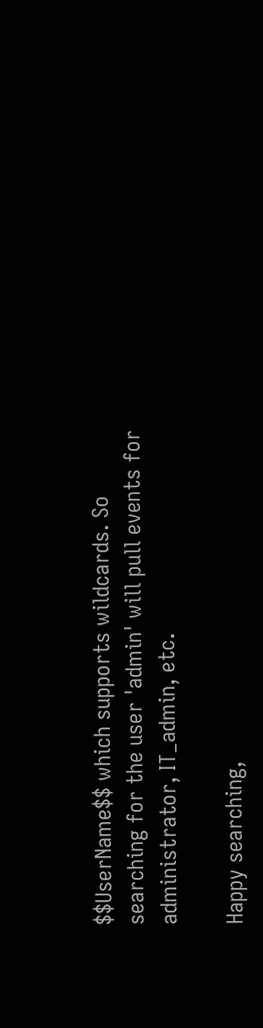$$UserName$$ which supports wildcards. So searching for the user 'admin' will pull events for administrator, IT_admin, etc.

Happy searching,